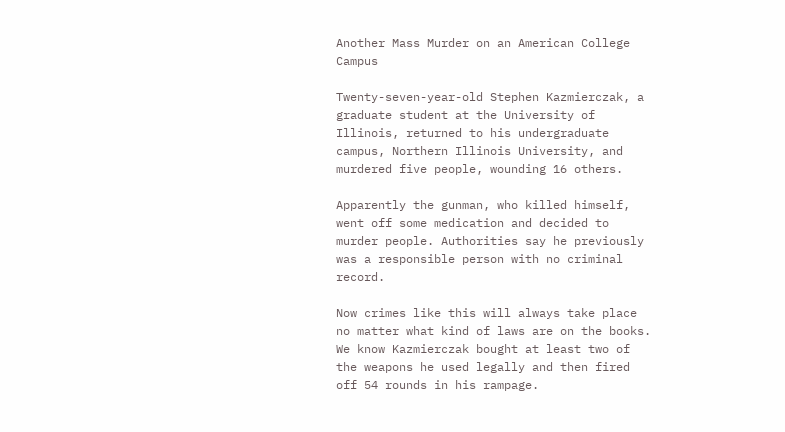Another Mass Murder on an American College Campus

Twenty-seven-year-old Stephen Kazmierczak, a graduate student at the University of Illinois, returned to his undergraduate campus, Northern Illinois University, and murdered five people, wounding 16 others.

Apparently the gunman, who killed himself, went off some medication and decided to murder people. Authorities say he previously was a responsible person with no criminal record.

Now crimes like this will always take place no matter what kind of laws are on the books. We know Kazmierczak bought at least two of the weapons he used legally and then fired off 54 rounds in his rampage.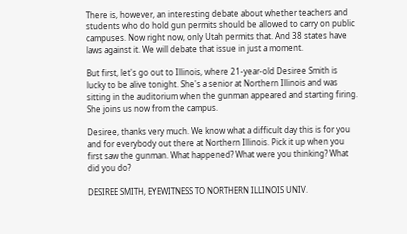There is, however, an interesting debate about whether teachers and students who do hold gun permits should be allowed to carry on public campuses. Now right now, only Utah permits that. And 38 states have laws against it. We will debate that issue in just a moment.

But first, let's go out to Illinois, where 21-year-old Desiree Smith is lucky to be alive tonight. She's a senior at Northern Illinois and was sitting in the auditorium when the gunman appeared and starting firing. She joins us now from the campus.

Desiree, thanks very much. We know what a difficult day this is for you and for everybody out there at Northern Illinois. Pick it up when you first saw the gunman. What happened? What were you thinking? What did you do?

DESIREE SMITH, EYEWITNESS TO NORTHERN ILLINOIS UNIV.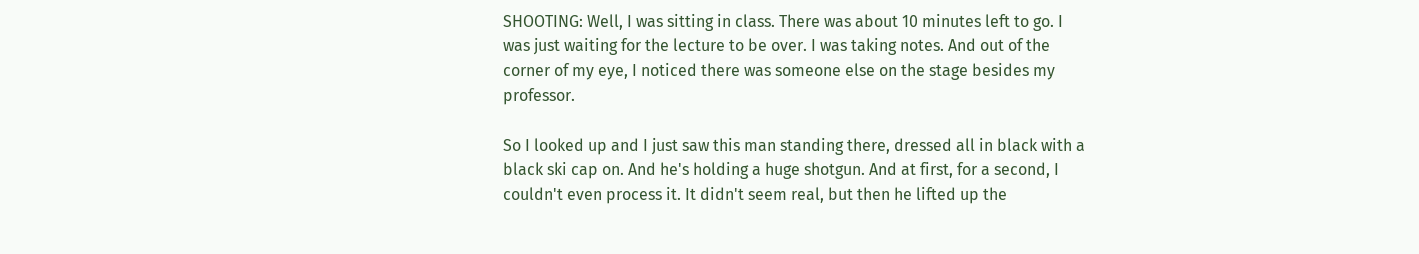SHOOTING: Well, I was sitting in class. There was about 10 minutes left to go. I was just waiting for the lecture to be over. I was taking notes. And out of the corner of my eye, I noticed there was someone else on the stage besides my professor.

So I looked up and I just saw this man standing there, dressed all in black with a black ski cap on. And he's holding a huge shotgun. And at first, for a second, I couldn't even process it. It didn't seem real, but then he lifted up the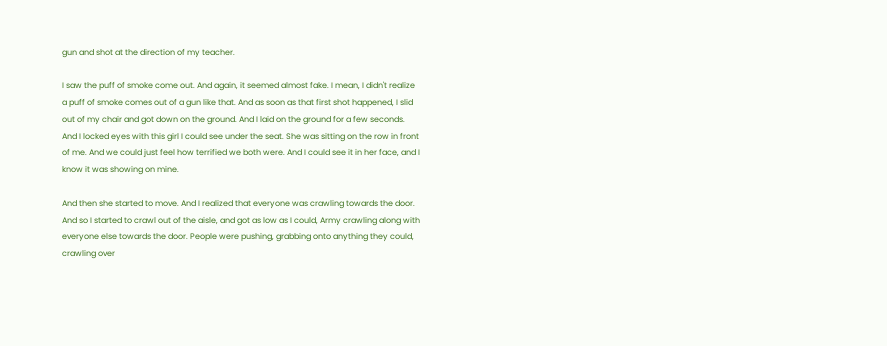gun and shot at the direction of my teacher.

I saw the puff of smoke come out. And again, it seemed almost fake. I mean, I didn't realize a puff of smoke comes out of a gun like that. And as soon as that first shot happened, I slid out of my chair and got down on the ground. And I laid on the ground for a few seconds. And I locked eyes with this girl I could see under the seat. She was sitting on the row in front of me. And we could just feel how terrified we both were. And I could see it in her face, and I know it was showing on mine.

And then she started to move. And I realized that everyone was crawling towards the door. And so I started to crawl out of the aisle, and got as low as I could, Army crawling along with everyone else towards the door. People were pushing, grabbing onto anything they could, crawling over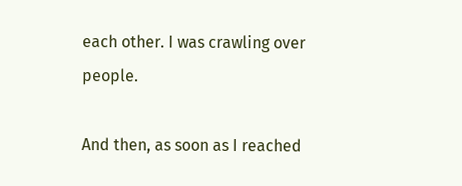each other. I was crawling over people.

And then, as soon as I reached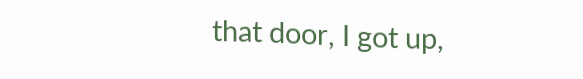that door, I got up,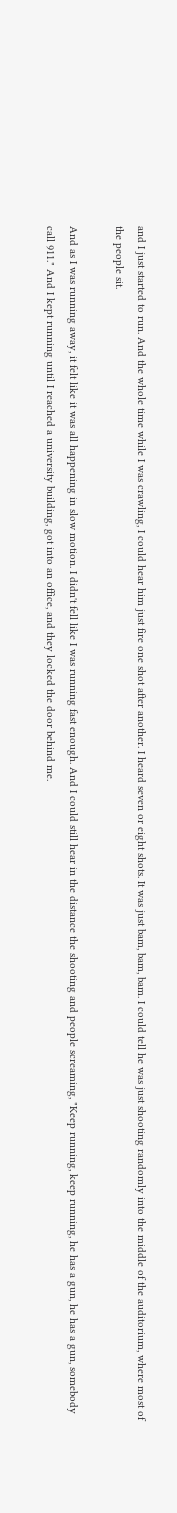and I just started to run. And the whole time while I was crawling, I could hear him just fire one shot after another. I heard seven or eight shots. It was just bam, bam, bam. I could tell he was just shooting randomly into the middle of the auditorium, where most of the people sit.

And as I was running away, it felt like it was all happening in slow motion. I didn't fell like I was running fast enough. And I could still hear in the distance the shooting and people screaming, "Keep running, keep running, he has a gun, he has a gun, somebody call 911." And I kept running until I reached a university building, got into an office, and they locked the door behind me.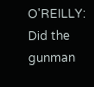O'REILLY: Did the gunman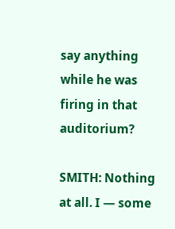say anything while he was firing in that auditorium?

SMITH: Nothing at all. I — some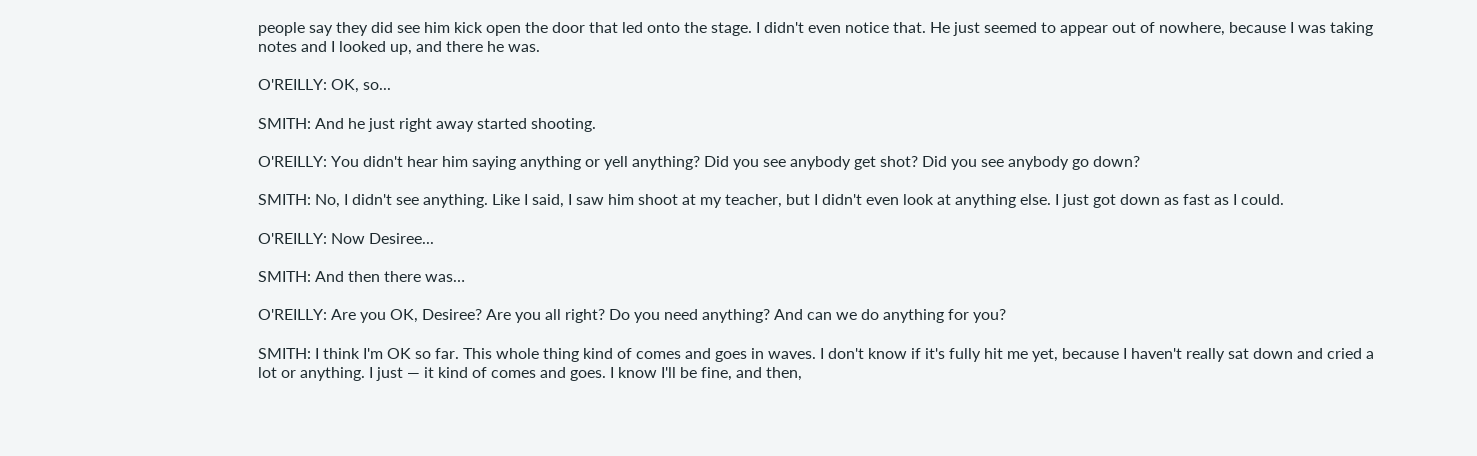people say they did see him kick open the door that led onto the stage. I didn't even notice that. He just seemed to appear out of nowhere, because I was taking notes and I looked up, and there he was.

O'REILLY: OK, so...

SMITH: And he just right away started shooting.

O'REILLY: You didn't hear him saying anything or yell anything? Did you see anybody get shot? Did you see anybody go down?

SMITH: No, I didn't see anything. Like I said, I saw him shoot at my teacher, but I didn't even look at anything else. I just got down as fast as I could.

O'REILLY: Now Desiree...

SMITH: And then there was…

O'REILLY: Are you OK, Desiree? Are you all right? Do you need anything? And can we do anything for you?

SMITH: I think I'm OK so far. This whole thing kind of comes and goes in waves. I don't know if it's fully hit me yet, because I haven't really sat down and cried a lot or anything. I just — it kind of comes and goes. I know I'll be fine, and then,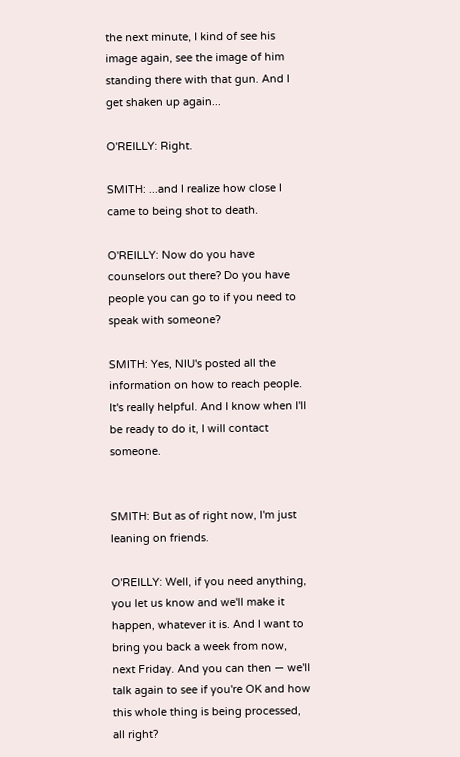the next minute, I kind of see his image again, see the image of him standing there with that gun. And I get shaken up again...

O'REILLY: Right.

SMITH: ...and I realize how close I came to being shot to death.

O'REILLY: Now do you have counselors out there? Do you have people you can go to if you need to speak with someone?

SMITH: Yes, NIU's posted all the information on how to reach people. It's really helpful. And I know when I'll be ready to do it, I will contact someone.


SMITH: But as of right now, I'm just leaning on friends.

O'REILLY: Well, if you need anything, you let us know and we'll make it happen, whatever it is. And I want to bring you back a week from now, next Friday. And you can then — we'll talk again to see if you're OK and how this whole thing is being processed, all right?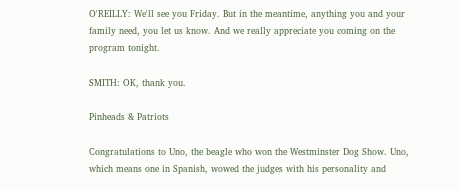O'REILLY: We'll see you Friday. But in the meantime, anything you and your family need, you let us know. And we really appreciate you coming on the program tonight.

SMITH: OK, thank you.

Pinheads & Patriots

Congratulations to Uno, the beagle who won the Westminster Dog Show. Uno, which means one in Spanish, wowed the judges with his personality and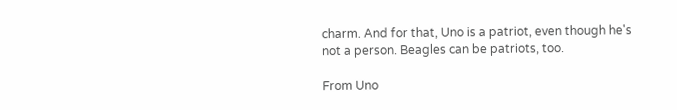charm. And for that, Uno is a patriot, even though he's not a person. Beagles can be patriots, too.

From Uno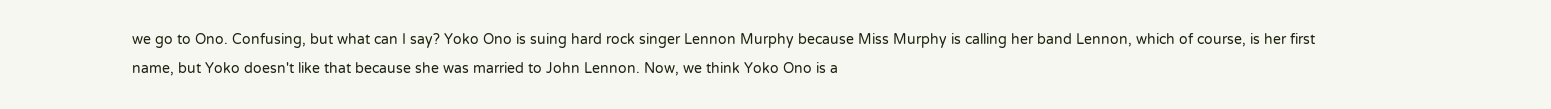we go to Ono. Confusing, but what can I say? Yoko Ono is suing hard rock singer Lennon Murphy because Miss Murphy is calling her band Lennon, which of course, is her first name, but Yoko doesn't like that because she was married to John Lennon. Now, we think Yoko Ono is a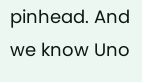pinhead. And we know Uno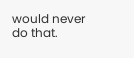would never do that.